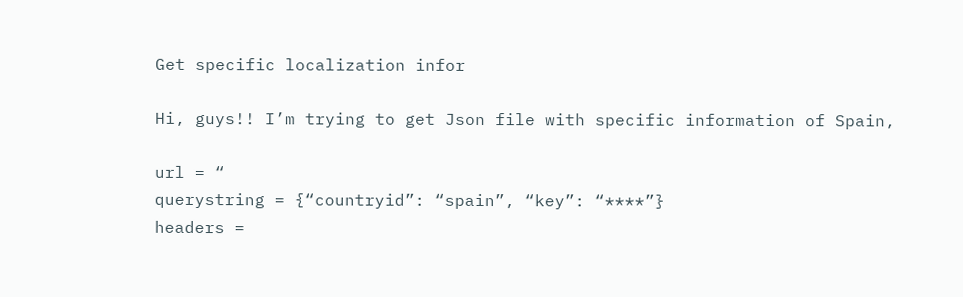Get specific localization infor

Hi, guys!! I’m trying to get Json file with specific information of Spain,

url = “
querystring = {“countryid”: “spain”, “key”: “****”}
headers =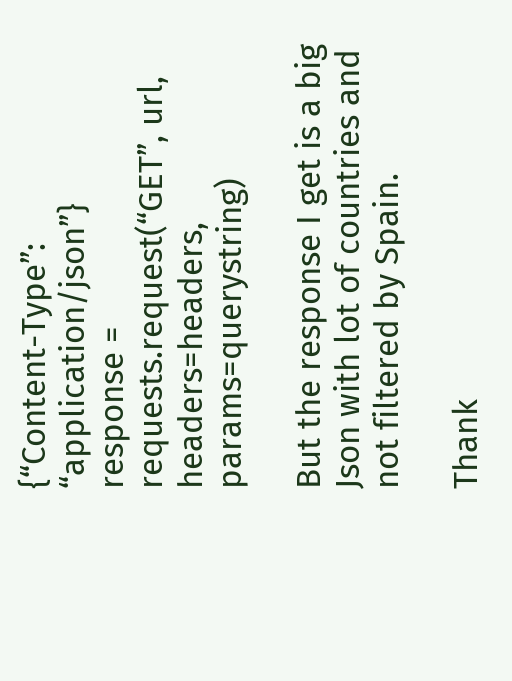{“Content-Type”: “application/json”}
response = requests.request(“GET”, url, headers=headers, params=querystring)

But the response I get is a big Json with lot of countries and not filtered by Spain.

Thank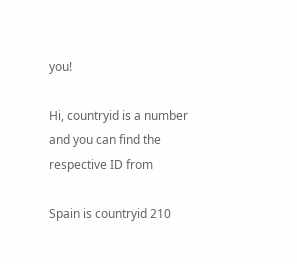you!

Hi, countryid is a number and you can find the respective ID from

Spain is countryid 210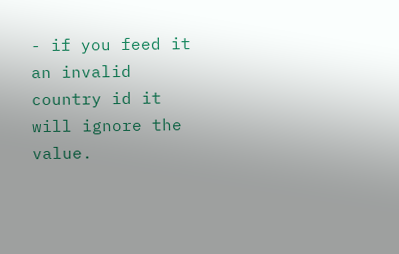- if you feed it an invalid country id it will ignore the value.